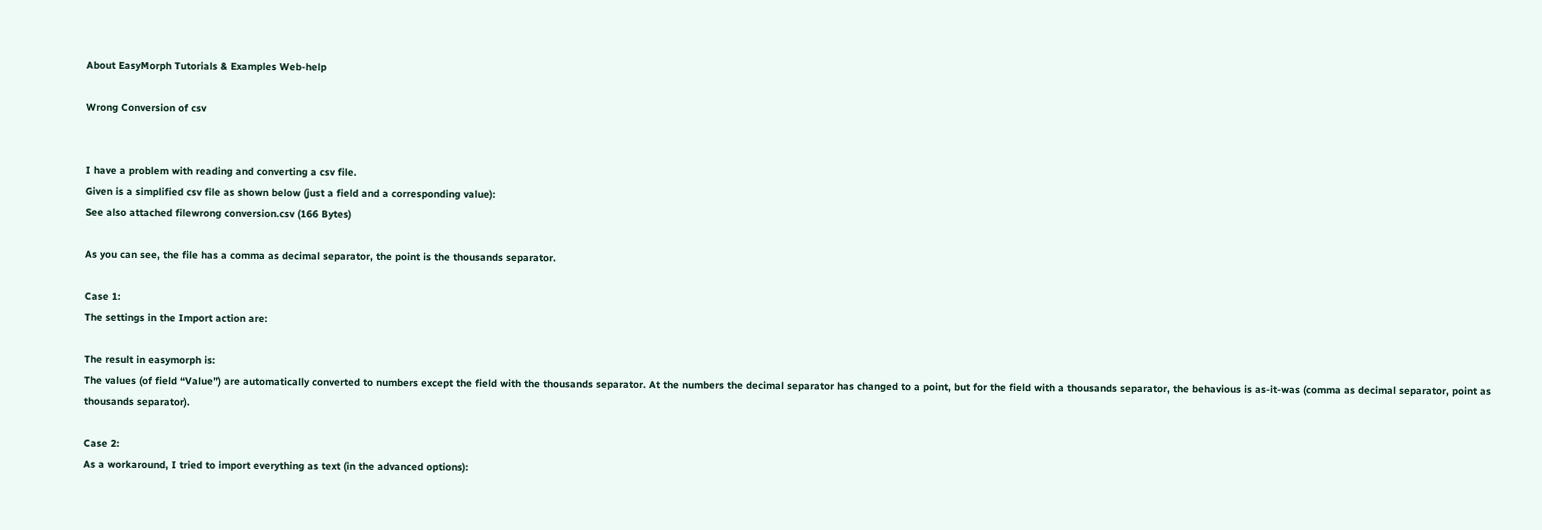About EasyMorph Tutorials & Examples Web-help

Wrong Conversion of csv


I have a problem with reading and converting a csv file.
Given is a simplified csv file as shown below (just a field and a corresponding value):
See also attached filewrong conversion.csv (166 Bytes)

As you can see, the file has a comma as decimal separator, the point is the thousands separator.

Case 1:
The settings in the Import action are:

The result in easymorph is:
The values (of field “Value”) are automatically converted to numbers except the field with the thousands separator. At the numbers the decimal separator has changed to a point, but for the field with a thousands separator, the behavious is as-it-was (comma as decimal separator, point as thousands separator).

Case 2:
As a workaround, I tried to import everything as text (in the advanced options):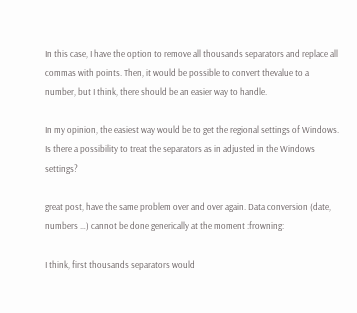In this case, I have the option to remove all thousands separators and replace all commas with points. Then, it would be possible to convert thevalue to a number, but I think, there should be an easier way to handle.

In my opinion, the easiest way would be to get the regional settings of Windows.
Is there a possibility to treat the separators as in adjusted in the Windows settings?

great post, have the same problem over and over again. Data conversion (date, numbers …) cannot be done generically at the moment :frowning:

I think, first thousands separators would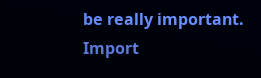be really important.
Import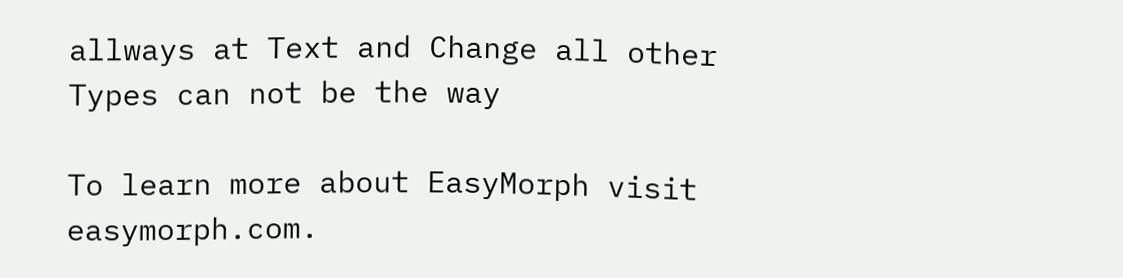allways at Text and Change all other Types can not be the way

To learn more about EasyMorph visit easymorph.com.